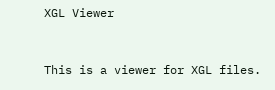XGL Viewer


This is a viewer for XGL files.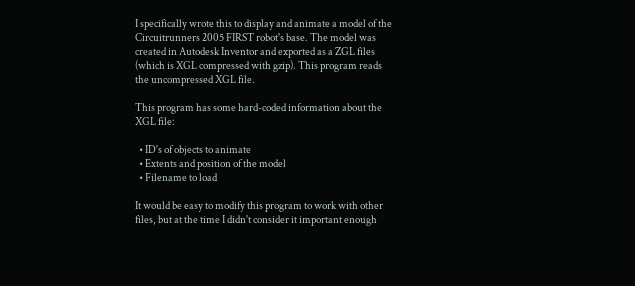I specifically wrote this to display and animate a model of the Circuitrunners 2005 FIRST robot's base. The model was created in Autodesk Inventor and exported as a ZGL files (which is XGL compressed with gzip). This program reads the uncompressed XGL file.

This program has some hard-coded information about the XGL file:

  • ID's of objects to animate
  • Extents and position of the model
  • Filename to load

It would be easy to modify this program to work with other files, but at the time I didn't consider it important enough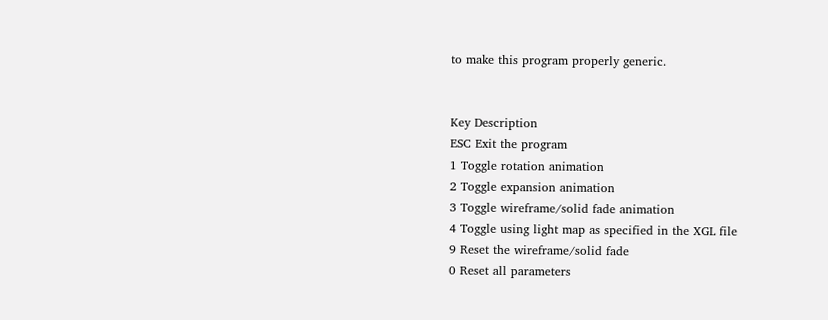to make this program properly generic.


Key Description
ESC Exit the program
1 Toggle rotation animation
2 Toggle expansion animation
3 Toggle wireframe/solid fade animation
4 Toggle using light map as specified in the XGL file
9 Reset the wireframe/solid fade
0 Reset all parameters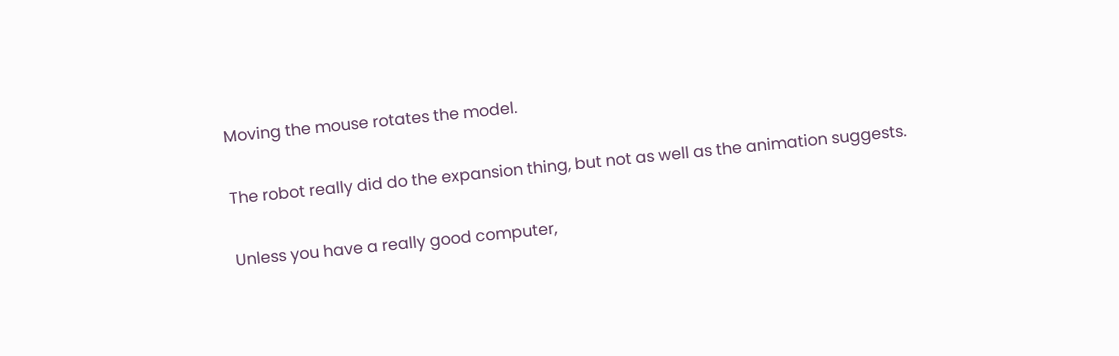Moving the mouse rotates the model.

The robot really did do the expansion thing, but not as well as the animation suggests.

Unless you have a really good computer,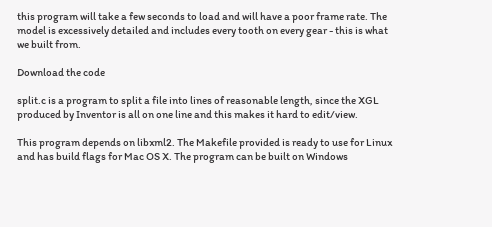this program will take a few seconds to load and will have a poor frame rate. The model is excessively detailed and includes every tooth on every gear - this is what we built from.

Download the code

split.c is a program to split a file into lines of reasonable length, since the XGL produced by Inventor is all on one line and this makes it hard to edit/view.

This program depends on libxml2. The Makefile provided is ready to use for Linux and has build flags for Mac OS X. The program can be built on Windows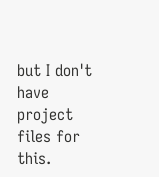but I don't have project files for this.